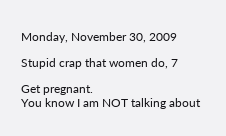Monday, November 30, 2009

Stupid crap that women do, 7

Get pregnant.
You know I am NOT talking about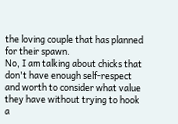the loving couple that has planned for their spawn.
No, I am talking about chicks that don't have enough self-respect and worth to consider what value they have without trying to hook a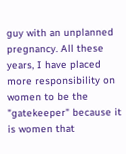guy with an unplanned pregnancy. All these years, I have placed more responsibility on women to be the "gatekeeper" because it is women that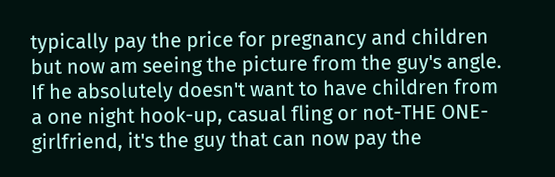typically pay the price for pregnancy and children but now am seeing the picture from the guy's angle. If he absolutely doesn't want to have children from a one night hook-up, casual fling or not-THE ONE-girlfriend, it's the guy that can now pay the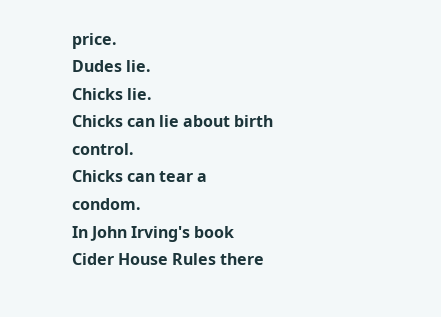price.
Dudes lie.
Chicks lie.
Chicks can lie about birth control.
Chicks can tear a condom.
In John Irving's book Cider House Rules there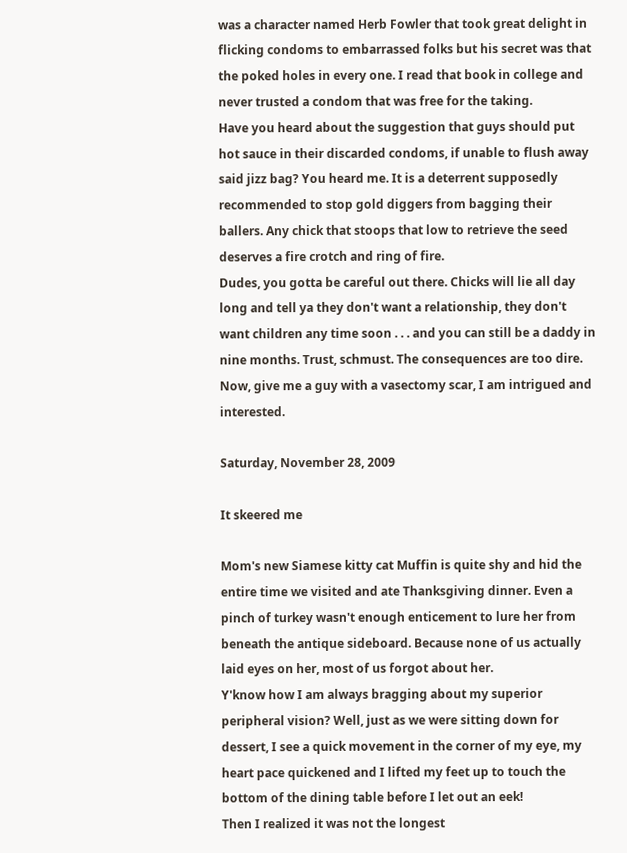was a character named Herb Fowler that took great delight in flicking condoms to embarrassed folks but his secret was that the poked holes in every one. I read that book in college and never trusted a condom that was free for the taking.
Have you heard about the suggestion that guys should put hot sauce in their discarded condoms, if unable to flush away said jizz bag? You heard me. It is a deterrent supposedly recommended to stop gold diggers from bagging their ballers. Any chick that stoops that low to retrieve the seed deserves a fire crotch and ring of fire.
Dudes, you gotta be careful out there. Chicks will lie all day long and tell ya they don't want a relationship, they don't want children any time soon . . . and you can still be a daddy in nine months. Trust, schmust. The consequences are too dire.
Now, give me a guy with a vasectomy scar, I am intrigued and interested.

Saturday, November 28, 2009

It skeered me

Mom's new Siamese kitty cat Muffin is quite shy and hid the entire time we visited and ate Thanksgiving dinner. Even a pinch of turkey wasn't enough enticement to lure her from beneath the antique sideboard. Because none of us actually laid eyes on her, most of us forgot about her.
Y'know how I am always bragging about my superior peripheral vision? Well, just as we were sitting down for dessert, I see a quick movement in the corner of my eye, my heart pace quickened and I lifted my feet up to touch the bottom of the dining table before I let out an eek!
Then I realized it was not the longest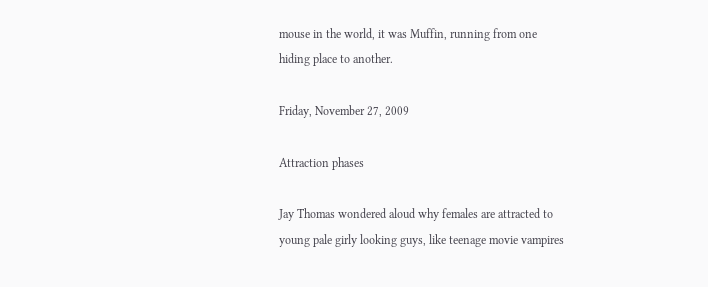mouse in the world, it was Muffin, running from one hiding place to another.

Friday, November 27, 2009

Attraction phases

Jay Thomas wondered aloud why females are attracted to young pale girly looking guys, like teenage movie vampires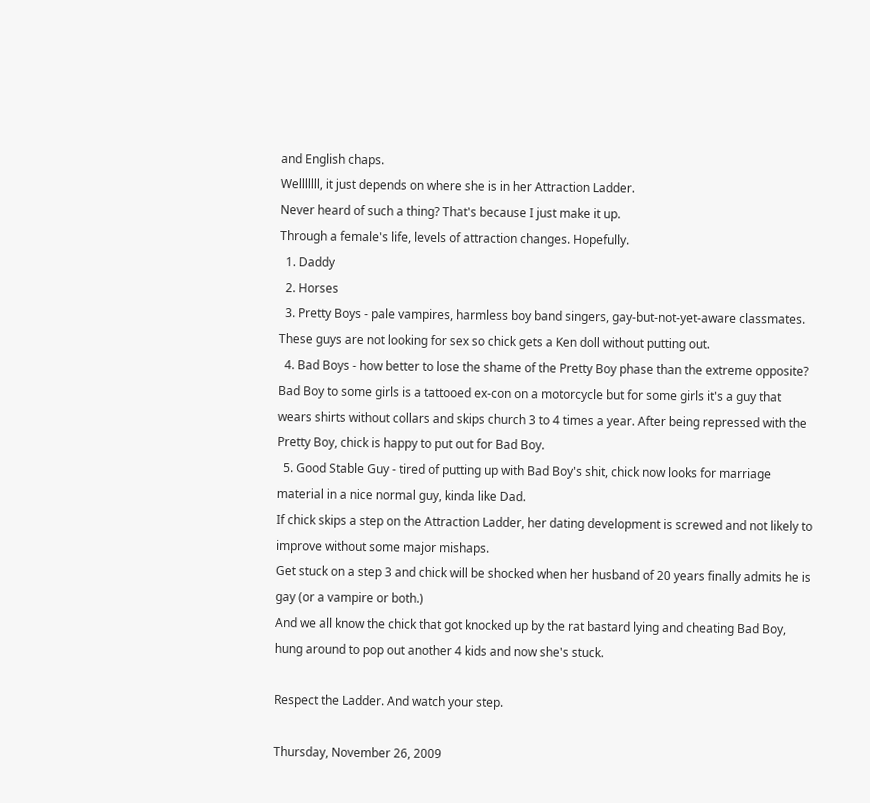and English chaps.
Welllllll, it just depends on where she is in her Attraction Ladder.
Never heard of such a thing? That's because I just make it up.
Through a female's life, levels of attraction changes. Hopefully.
  1. Daddy
  2. Horses
  3. Pretty Boys - pale vampires, harmless boy band singers, gay-but-not-yet-aware classmates. These guys are not looking for sex so chick gets a Ken doll without putting out.
  4. Bad Boys - how better to lose the shame of the Pretty Boy phase than the extreme opposite? Bad Boy to some girls is a tattooed ex-con on a motorcycle but for some girls it's a guy that wears shirts without collars and skips church 3 to 4 times a year. After being repressed with the Pretty Boy, chick is happy to put out for Bad Boy.
  5. Good Stable Guy - tired of putting up with Bad Boy's shit, chick now looks for marriage material in a nice normal guy, kinda like Dad.
If chick skips a step on the Attraction Ladder, her dating development is screwed and not likely to improve without some major mishaps.
Get stuck on a step 3 and chick will be shocked when her husband of 20 years finally admits he is gay (or a vampire or both.)
And we all know the chick that got knocked up by the rat bastard lying and cheating Bad Boy, hung around to pop out another 4 kids and now she's stuck.

Respect the Ladder. And watch your step.

Thursday, November 26, 2009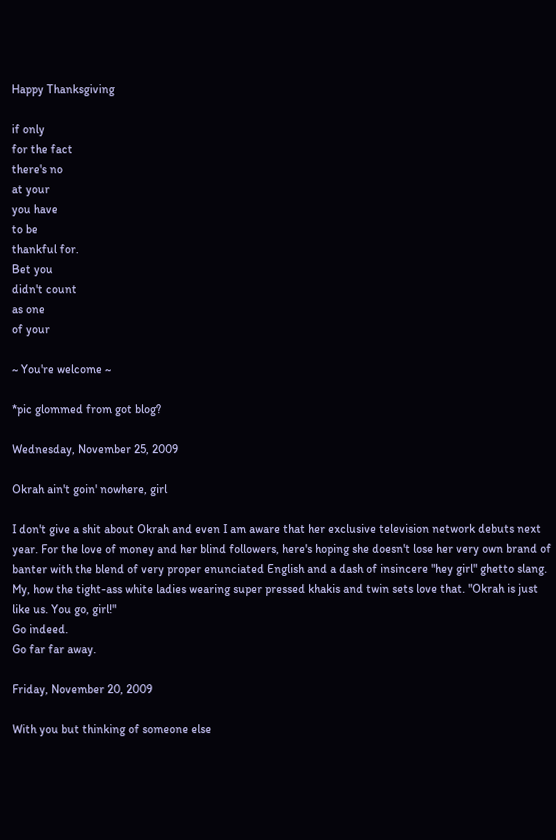Happy Thanksgiving

if only
for the fact
there's no
at your
you have
to be
thankful for.
Bet you
didn't count
as one
of your

~ You're welcome ~

*pic glommed from got blog?

Wednesday, November 25, 2009

Okrah ain't goin' nowhere, girl

I don't give a shit about Okrah and even I am aware that her exclusive television network debuts next year. For the love of money and her blind followers, here's hoping she doesn't lose her very own brand of banter with the blend of very proper enunciated English and a dash of insincere "hey girl" ghetto slang.
My, how the tight-ass white ladies wearing super pressed khakis and twin sets love that. "Okrah is just like us. You go, girl!"
Go indeed.
Go far far away.

Friday, November 20, 2009

With you but thinking of someone else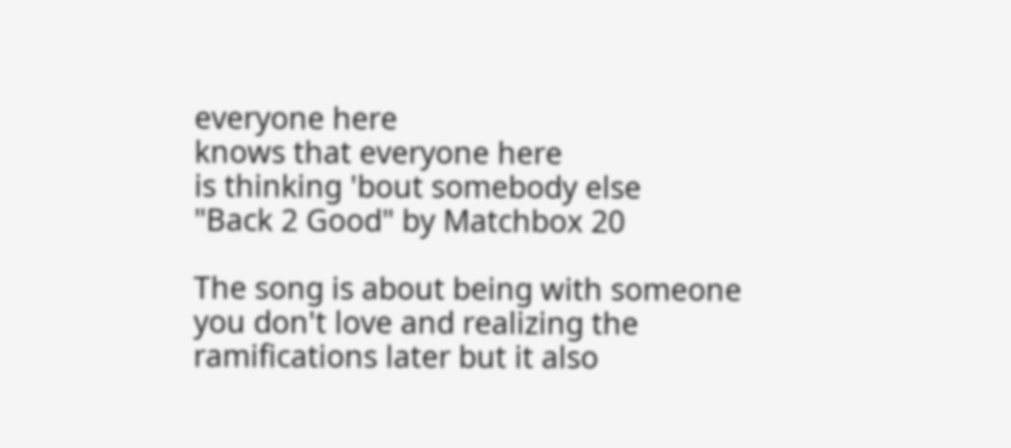everyone here
knows that everyone here
is thinking 'bout somebody else
"Back 2 Good" by Matchbox 20

The song is about being with someone you don't love and realizing the ramifications later but it also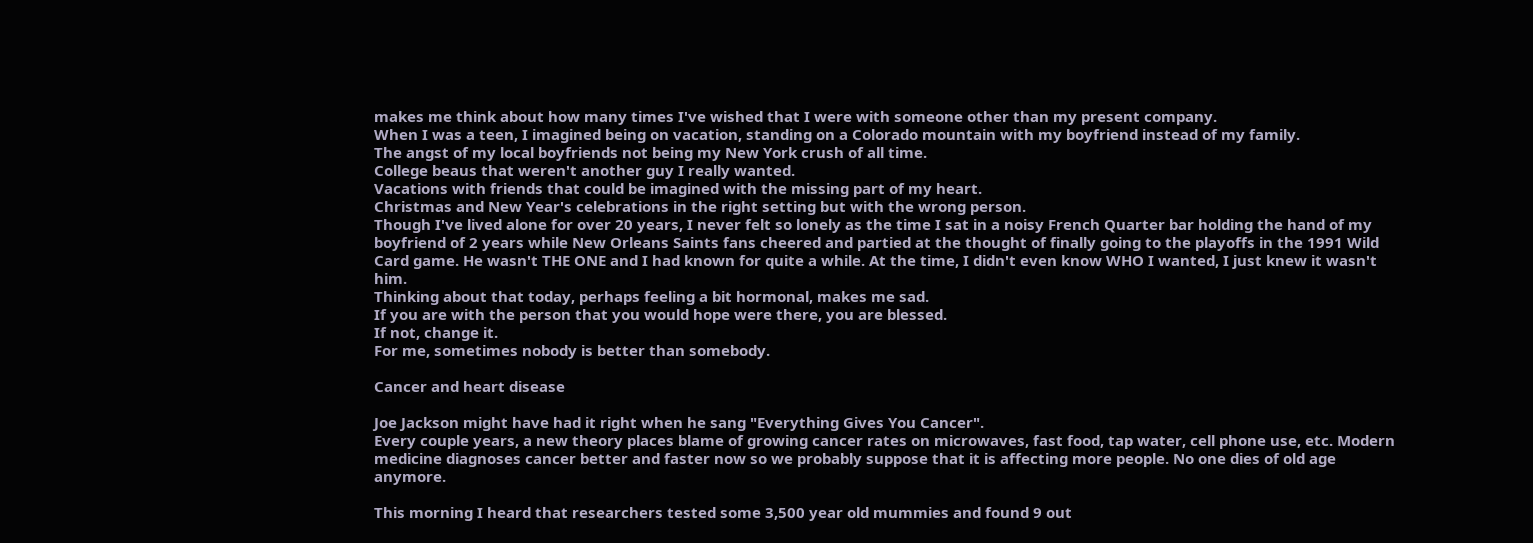makes me think about how many times I've wished that I were with someone other than my present company.
When I was a teen, I imagined being on vacation, standing on a Colorado mountain with my boyfriend instead of my family.
The angst of my local boyfriends not being my New York crush of all time.
College beaus that weren't another guy I really wanted.
Vacations with friends that could be imagined with the missing part of my heart.
Christmas and New Year's celebrations in the right setting but with the wrong person.
Though I've lived alone for over 20 years, I never felt so lonely as the time I sat in a noisy French Quarter bar holding the hand of my boyfriend of 2 years while New Orleans Saints fans cheered and partied at the thought of finally going to the playoffs in the 1991 Wild Card game. He wasn't THE ONE and I had known for quite a while. At the time, I didn't even know WHO I wanted, I just knew it wasn't him.
Thinking about that today, perhaps feeling a bit hormonal, makes me sad.
If you are with the person that you would hope were there, you are blessed.
If not, change it.
For me, sometimes nobody is better than somebody.

Cancer and heart disease

Joe Jackson might have had it right when he sang "Everything Gives You Cancer".
Every couple years, a new theory places blame of growing cancer rates on microwaves, fast food, tap water, cell phone use, etc. Modern medicine diagnoses cancer better and faster now so we probably suppose that it is affecting more people. No one dies of old age anymore.

This morning I heard that researchers tested some 3,500 year old mummies and found 9 out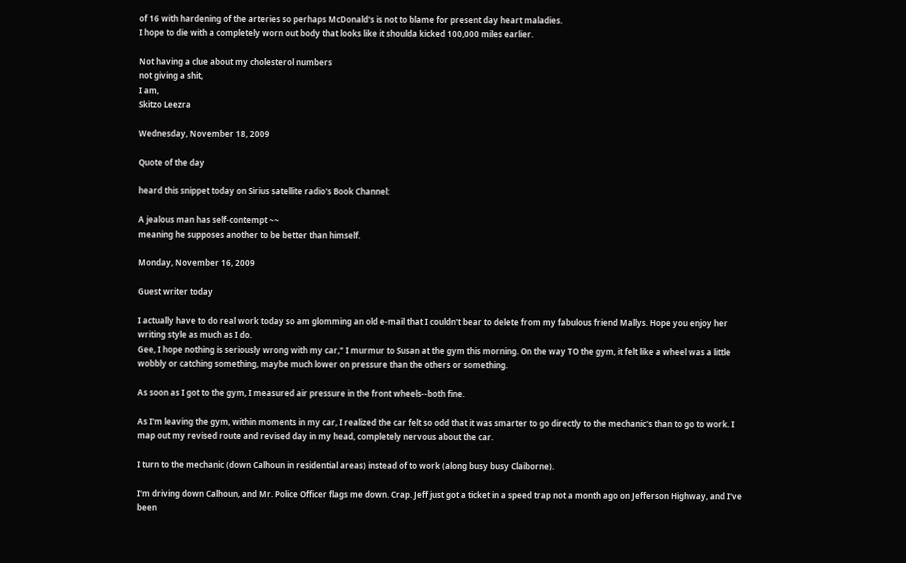of 16 with hardening of the arteries so perhaps McDonald's is not to blame for present day heart maladies.
I hope to die with a completely worn out body that looks like it shoulda kicked 100,000 miles earlier.

Not having a clue about my cholesterol numbers
not giving a shit,
I am,
Skitzo Leezra

Wednesday, November 18, 2009

Quote of the day

heard this snippet today on Sirius satellite radio's Book Channel:

A jealous man has self-contempt ~~
meaning he supposes another to be better than himself.

Monday, November 16, 2009

Guest writer today

I actually have to do real work today so am glomming an old e-mail that I couldn't bear to delete from my fabulous friend Mallys. Hope you enjoy her writing style as much as I do.
Gee, I hope nothing is seriously wrong with my car," I murmur to Susan at the gym this morning. On the way TO the gym, it felt like a wheel was a little wobbly or catching something, maybe much lower on pressure than the others or something.

As soon as I got to the gym, I measured air pressure in the front wheels--both fine.

As I'm leaving the gym, within moments in my car, I realized the car felt so odd that it was smarter to go directly to the mechanic's than to go to work. I map out my revised route and revised day in my head, completely nervous about the car.

I turn to the mechanic (down Calhoun in residential areas) instead of to work (along busy busy Claiborne).

I'm driving down Calhoun, and Mr. Police Officer flags me down. Crap. Jeff just got a ticket in a speed trap not a month ago on Jefferson Highway, and I've been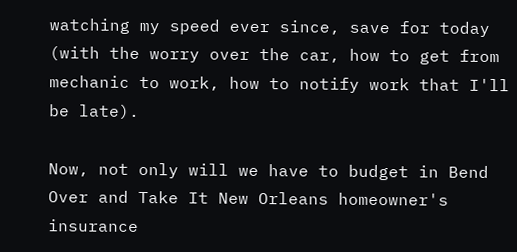watching my speed ever since, save for today (with the worry over the car, how to get from mechanic to work, how to notify work that I'll be late).

Now, not only will we have to budget in Bend Over and Take It New Orleans homeowner's insurance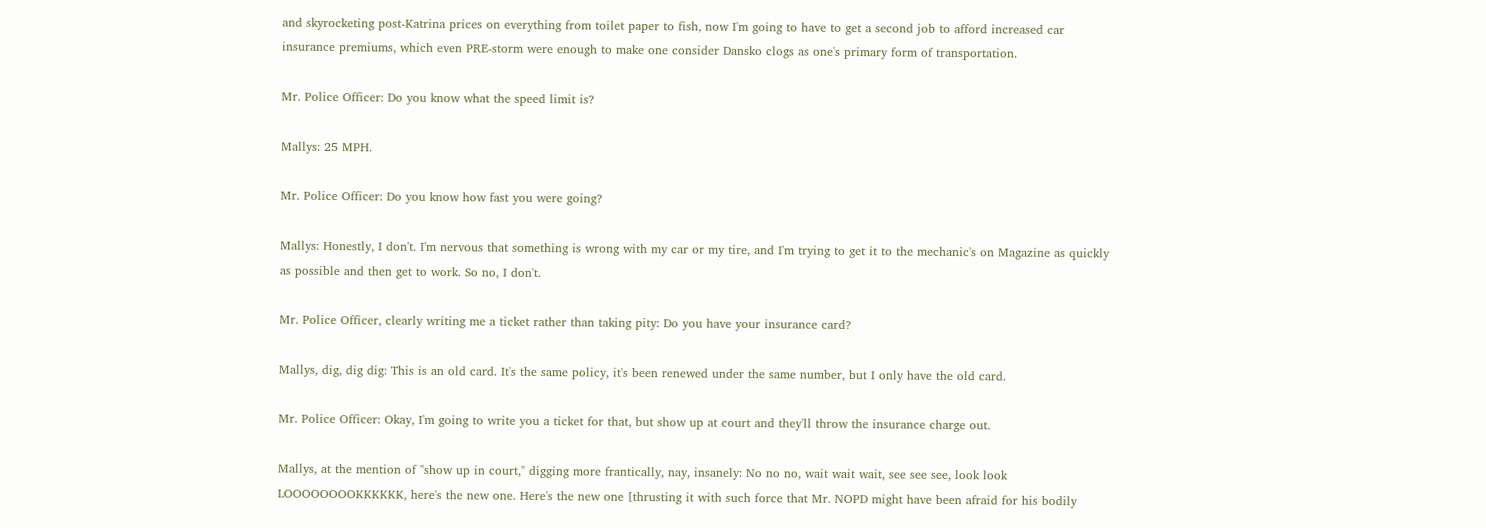and skyrocketing post-Katrina prices on everything from toilet paper to fish, now I'm going to have to get a second job to afford increased car insurance premiums, which even PRE-storm were enough to make one consider Dansko clogs as one's primary form of transportation.

Mr. Police Officer: Do you know what the speed limit is?

Mallys: 25 MPH.

Mr. Police Officer: Do you know how fast you were going?

Mallys: Honestly, I don't. I'm nervous that something is wrong with my car or my tire, and I'm trying to get it to the mechanic's on Magazine as quickly as possible and then get to work. So no, I don't.

Mr. Police Officer, clearly writing me a ticket rather than taking pity: Do you have your insurance card?

Mallys, dig, dig dig: This is an old card. It's the same policy, it's been renewed under the same number, but I only have the old card.

Mr. Police Officer: Okay, I'm going to write you a ticket for that, but show up at court and they'll throw the insurance charge out.

Mallys, at the mention of "show up in court," digging more frantically, nay, insanely: No no no, wait wait wait, see see see, look look LOOOOOOOOKKKKKK, here's the new one. Here's the new one [thrusting it with such force that Mr. NOPD might have been afraid for his bodily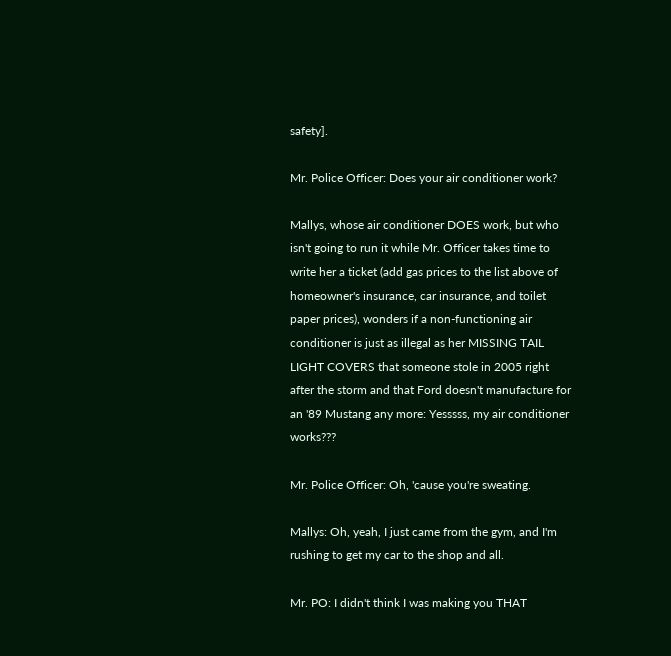safety].

Mr. Police Officer: Does your air conditioner work?

Mallys, whose air conditioner DOES work, but who isn't going to run it while Mr. Officer takes time to write her a ticket (add gas prices to the list above of homeowner's insurance, car insurance, and toilet paper prices), wonders if a non-functioning air conditioner is just as illegal as her MISSING TAIL LIGHT COVERS that someone stole in 2005 right after the storm and that Ford doesn't manufacture for an '89 Mustang any more: Yesssss, my air conditioner works???

Mr. Police Officer: Oh, 'cause you're sweating.

Mallys: Oh, yeah, I just came from the gym, and I'm rushing to get my car to the shop and all.

Mr. PO: I didn't think I was making you THAT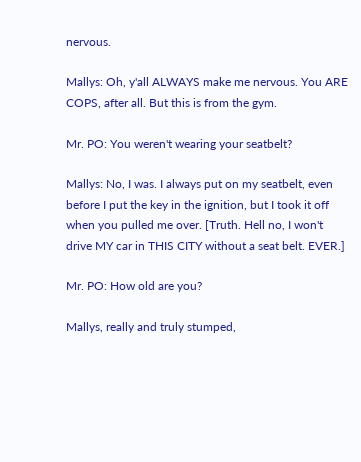nervous.

Mallys: Oh, y'all ALWAYS make me nervous. You ARE COPS, after all. But this is from the gym.

Mr. PO: You weren't wearing your seatbelt?

Mallys: No, I was. I always put on my seatbelt, even before I put the key in the ignition, but I took it off when you pulled me over. [Truth. Hell no, I won't drive MY car in THIS CITY without a seat belt. EVER.]

Mr. PO: How old are you?

Mallys, really and truly stumped,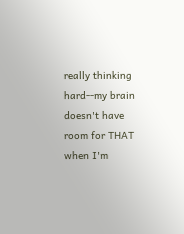really thinking hard--my brain doesn't have room for THAT when I'm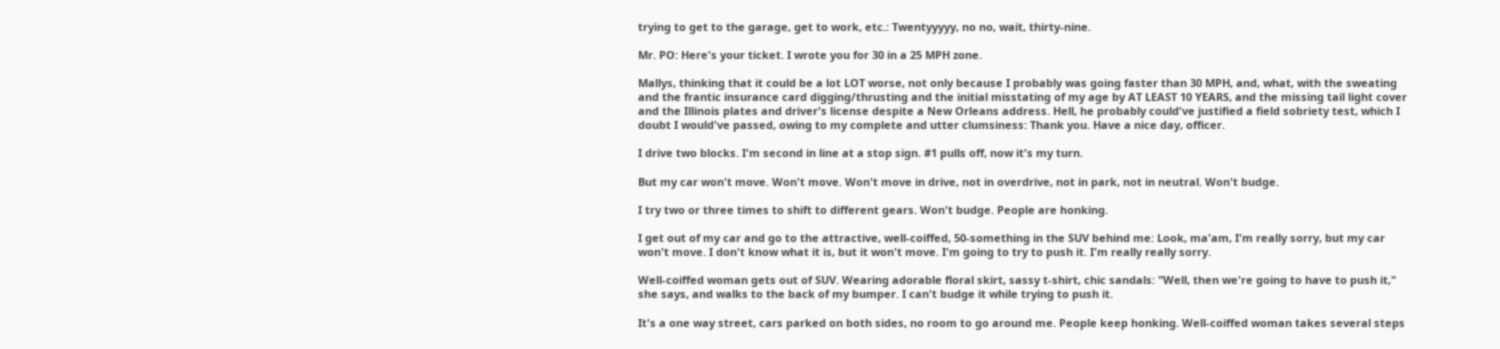trying to get to the garage, get to work, etc.: Twentyyyyy, no no, wait, thirty-nine.

Mr. PO: Here's your ticket. I wrote you for 30 in a 25 MPH zone.

Mallys, thinking that it could be a lot LOT worse, not only because I probably was going faster than 30 MPH, and, what, with the sweating and the frantic insurance card digging/thrusting and the initial misstating of my age by AT LEAST 10 YEARS, and the missing tail light cover and the Illinois plates and driver's license despite a New Orleans address. Hell, he probably could've justified a field sobriety test, which I doubt I would've passed, owing to my complete and utter clumsiness: Thank you. Have a nice day, officer.

I drive two blocks. I'm second in line at a stop sign. #1 pulls off, now it's my turn.

But my car won't move. Won't move. Won't move in drive, not in overdrive, not in park, not in neutral. Won't budge.

I try two or three times to shift to different gears. Won't budge. People are honking.

I get out of my car and go to the attractive, well-coiffed, 50-something in the SUV behind me: Look, ma'am, I'm really sorry, but my car won't move. I don't know what it is, but it won't move. I'm going to try to push it. I'm really really sorry.

Well-coiffed woman gets out of SUV. Wearing adorable floral skirt, sassy t-shirt, chic sandals: "Well, then we're going to have to push it," she says, and walks to the back of my bumper. I can't budge it while trying to push it.

It's a one way street, cars parked on both sides, no room to go around me. People keep honking. Well-coiffed woman takes several steps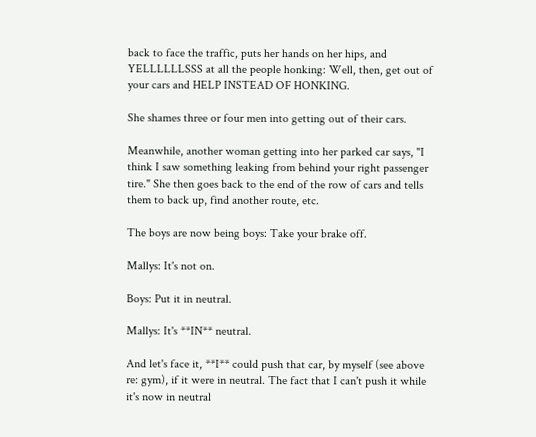back to face the traffic, puts her hands on her hips, and YELLLLLLSSS at all the people honking: Well, then, get out of your cars and HELP INSTEAD OF HONKING.

She shames three or four men into getting out of their cars.

Meanwhile, another woman getting into her parked car says, "I think I saw something leaking from behind your right passenger tire." She then goes back to the end of the row of cars and tells them to back up, find another route, etc.

The boys are now being boys: Take your brake off.

Mallys: It's not on.

Boys: Put it in neutral.

Mallys: It's **IN** neutral.

And let's face it, **I** could push that car, by myself (see above re: gym), if it were in neutral. The fact that I can't push it while it's now in neutral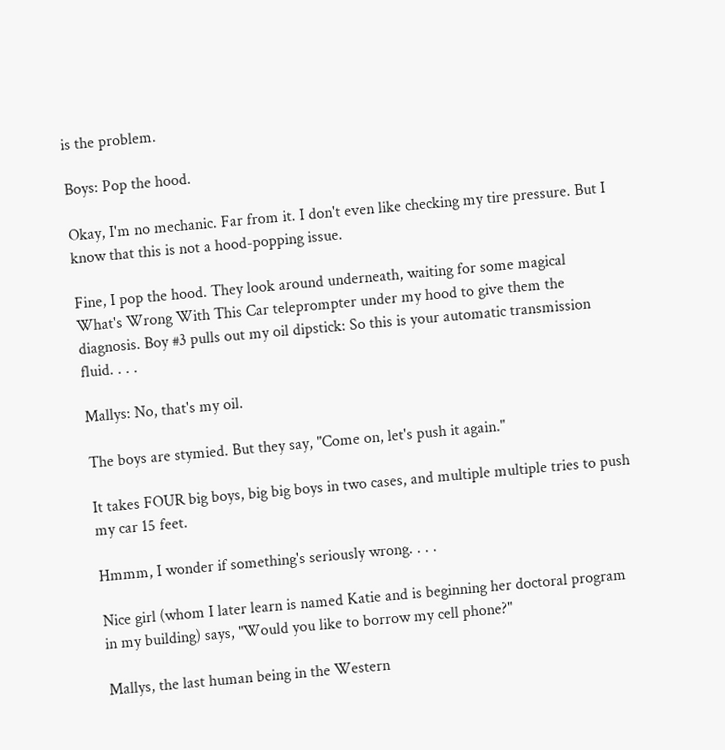is the problem.

Boys: Pop the hood.

Okay, I'm no mechanic. Far from it. I don't even like checking my tire pressure. But I know that this is not a hood-popping issue.

Fine, I pop the hood. They look around underneath, waiting for some magical What's Wrong With This Car teleprompter under my hood to give them the diagnosis. Boy #3 pulls out my oil dipstick: So this is your automatic transmission fluid. . . .

Mallys: No, that's my oil.

The boys are stymied. But they say, "Come on, let's push it again."

It takes FOUR big boys, big big boys in two cases, and multiple multiple tries to push my car 15 feet.

Hmmm, I wonder if something's seriously wrong. . . .

Nice girl (whom I later learn is named Katie and is beginning her doctoral program in my building) says, "Would you like to borrow my cell phone?"

Mallys, the last human being in the Western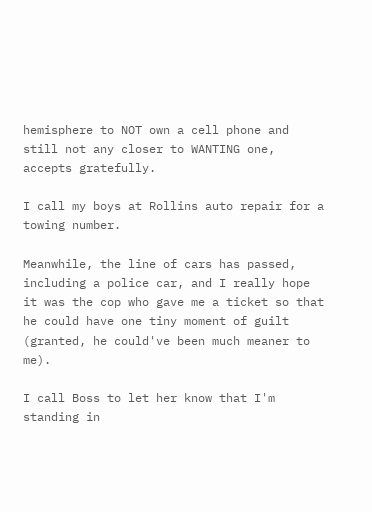hemisphere to NOT own a cell phone and still not any closer to WANTING one, accepts gratefully.

I call my boys at Rollins auto repair for a towing number.

Meanwhile, the line of cars has passed, including a police car, and I really hope it was the cop who gave me a ticket so that he could have one tiny moment of guilt (granted, he could've been much meaner to me).

I call Boss to let her know that I'm standing in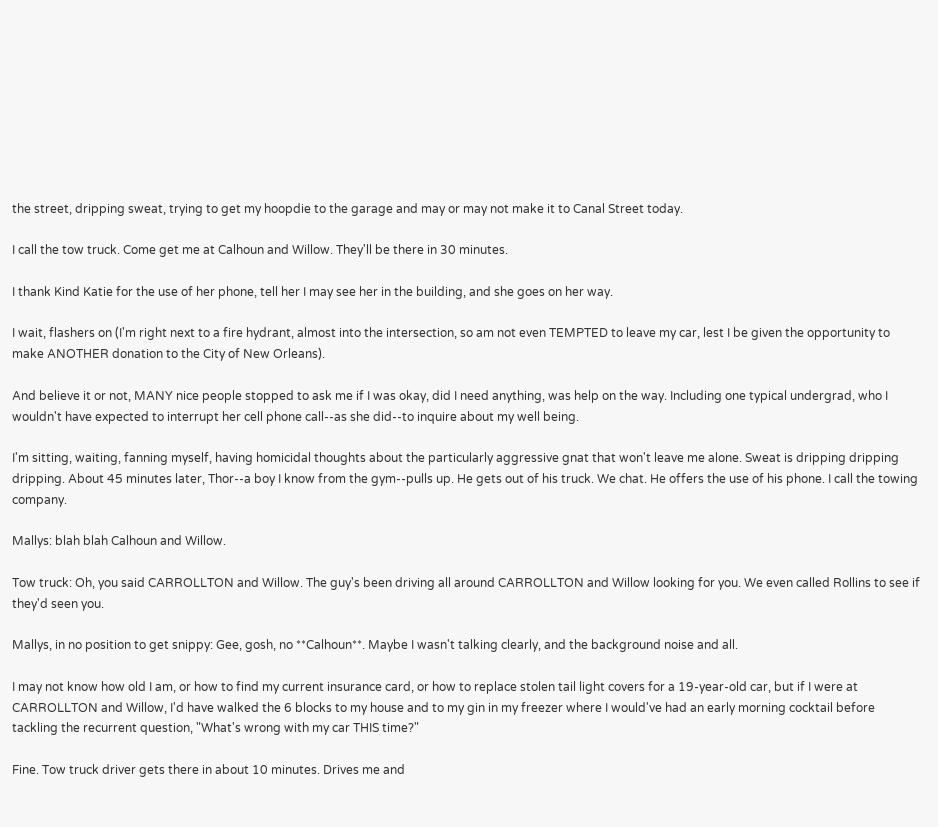the street, dripping sweat, trying to get my hoopdie to the garage and may or may not make it to Canal Street today.

I call the tow truck. Come get me at Calhoun and Willow. They'll be there in 30 minutes.

I thank Kind Katie for the use of her phone, tell her I may see her in the building, and she goes on her way.

I wait, flashers on (I'm right next to a fire hydrant, almost into the intersection, so am not even TEMPTED to leave my car, lest I be given the opportunity to make ANOTHER donation to the City of New Orleans).

And believe it or not, MANY nice people stopped to ask me if I was okay, did I need anything, was help on the way. Including one typical undergrad, who I wouldn't have expected to interrupt her cell phone call--as she did--to inquire about my well being.

I'm sitting, waiting, fanning myself, having homicidal thoughts about the particularly aggressive gnat that won't leave me alone. Sweat is dripping dripping dripping. About 45 minutes later, Thor--a boy I know from the gym--pulls up. He gets out of his truck. We chat. He offers the use of his phone. I call the towing company.

Mallys: blah blah Calhoun and Willow.

Tow truck: Oh, you said CARROLLTON and Willow. The guy's been driving all around CARROLLTON and Willow looking for you. We even called Rollins to see if they'd seen you.

Mallys, in no position to get snippy: Gee, gosh, no **Calhoun**. Maybe I wasn't talking clearly, and the background noise and all.

I may not know how old I am, or how to find my current insurance card, or how to replace stolen tail light covers for a 19-year-old car, but if I were at CARROLLTON and Willow, I'd have walked the 6 blocks to my house and to my gin in my freezer where I would've had an early morning cocktail before tackling the recurrent question, "What's wrong with my car THIS time?"

Fine. Tow truck driver gets there in about 10 minutes. Drives me and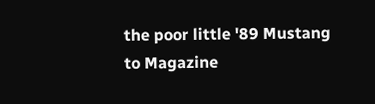the poor little '89 Mustang to Magazine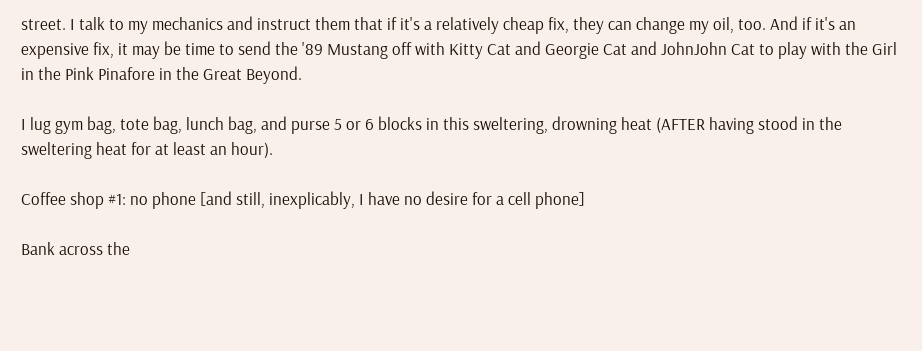street. I talk to my mechanics and instruct them that if it's a relatively cheap fix, they can change my oil, too. And if it's an expensive fix, it may be time to send the '89 Mustang off with Kitty Cat and Georgie Cat and JohnJohn Cat to play with the Girl in the Pink Pinafore in the Great Beyond.

I lug gym bag, tote bag, lunch bag, and purse 5 or 6 blocks in this sweltering, drowning heat (AFTER having stood in the sweltering heat for at least an hour).

Coffee shop #1: no phone [and still, inexplicably, I have no desire for a cell phone]

Bank across the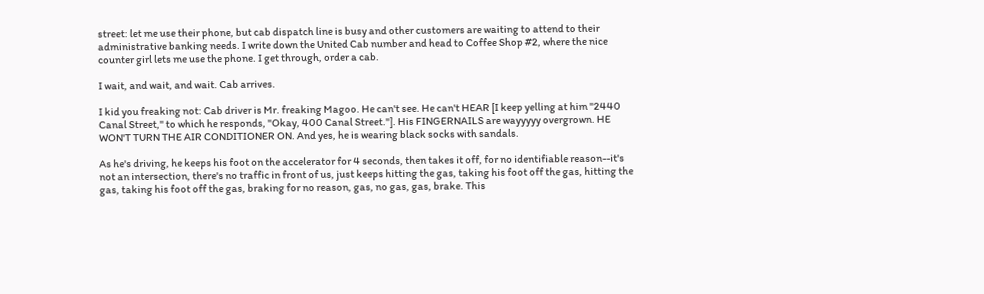street: let me use their phone, but cab dispatch line is busy and other customers are waiting to attend to their administrative banking needs. I write down the United Cab number and head to Coffee Shop #2, where the nice counter girl lets me use the phone. I get through, order a cab.

I wait, and wait, and wait. Cab arrives.

I kid you freaking not: Cab driver is Mr. freaking Magoo. He can't see. He can't HEAR [I keep yelling at him "2440 Canal Street," to which he responds, "Okay, 400 Canal Street."]. His FINGERNAILS are wayyyyy overgrown. HE WON'T TURN THE AIR CONDITIONER ON. And yes, he is wearing black socks with sandals.

As he's driving, he keeps his foot on the accelerator for 4 seconds, then takes it off, for no identifiable reason--it's not an intersection, there's no traffic in front of us, just keeps hitting the gas, taking his foot off the gas, hitting the gas, taking his foot off the gas, braking for no reason, gas, no gas, gas, brake. This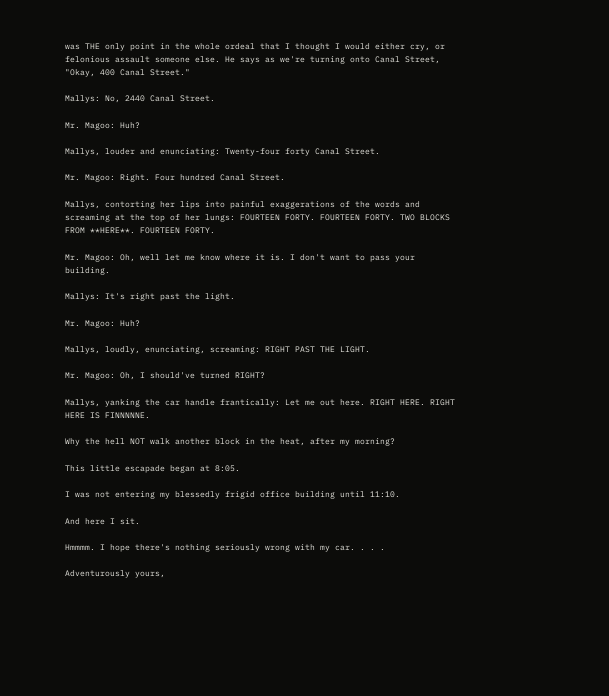was THE only point in the whole ordeal that I thought I would either cry, or felonious assault someone else. He says as we're turning onto Canal Street, "Okay, 400 Canal Street."

Mallys: No, 2440 Canal Street.

Mr. Magoo: Huh?

Mallys, louder and enunciating: Twenty-four forty Canal Street.

Mr. Magoo: Right. Four hundred Canal Street.

Mallys, contorting her lips into painful exaggerations of the words and screaming at the top of her lungs: FOURTEEN FORTY. FOURTEEN FORTY. TWO BLOCKS FROM **HERE**. FOURTEEN FORTY.

Mr. Magoo: Oh, well let me know where it is. I don't want to pass your building.

Mallys: It's right past the light.

Mr. Magoo: Huh?

Mallys, loudly, enunciating, screaming: RIGHT PAST THE LIGHT.

Mr. Magoo: Oh, I should've turned RIGHT?

Mallys, yanking the car handle frantically: Let me out here. RIGHT HERE. RIGHT HERE IS FINNNNNE.

Why the hell NOT walk another block in the heat, after my morning?

This little escapade began at 8:05.

I was not entering my blessedly frigid office building until 11:10.

And here I sit.

Hmmmm. I hope there's nothing seriously wrong with my car. . . .

Adventurously yours,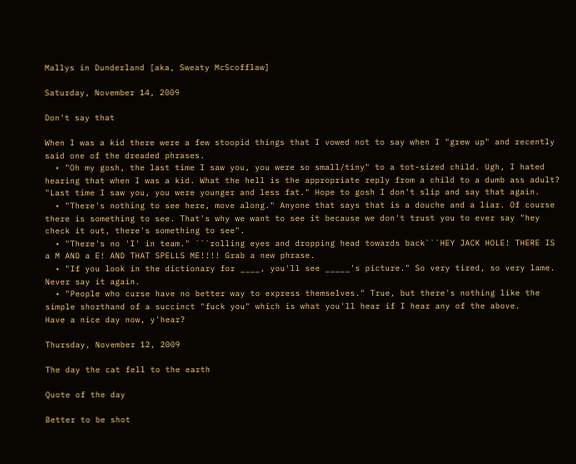Mallys in Dunderland [aka, Sweaty McScofflaw]

Saturday, November 14, 2009

Don't say that

When I was a kid there were a few stoopid things that I vowed not to say when I "grew up" and recently said one of the dreaded phrases.
  • "Oh my gosh, the last time I saw you, you were so small/tiny" to a tot-sized child. Ugh, I hated hearing that when I was a kid. What the hell is the appropriate reply from a child to a dumb ass adult? "Last time I saw you, you were younger and less fat." Hope to gosh I don't slip and say that again.
  • "There's nothing to see here, move along." Anyone that says that is a douche and a liar. Of course there is something to see. That's why we want to see it because we don't trust you to ever say "hey check it out, there's something to see".
  • "There's no 'I' in team." ```rolling eyes and dropping head towards back```HEY JACK HOLE! THERE IS a M AND a E! AND THAT SPELLS ME!!!! Grab a new phrase.
  • "If you look in the dictionary for ____, you'll see _____'s picture." So very tired, so very lame. Never say it again.
  • "People who curse have no better way to express themselves." True, but there's nothing like the simple shorthand of a succinct "fuck you" which is what you'll hear if I hear any of the above.
Have a nice day now, y'hear?

Thursday, November 12, 2009

The day the cat fell to the earth

Quote of the day

Better to be shot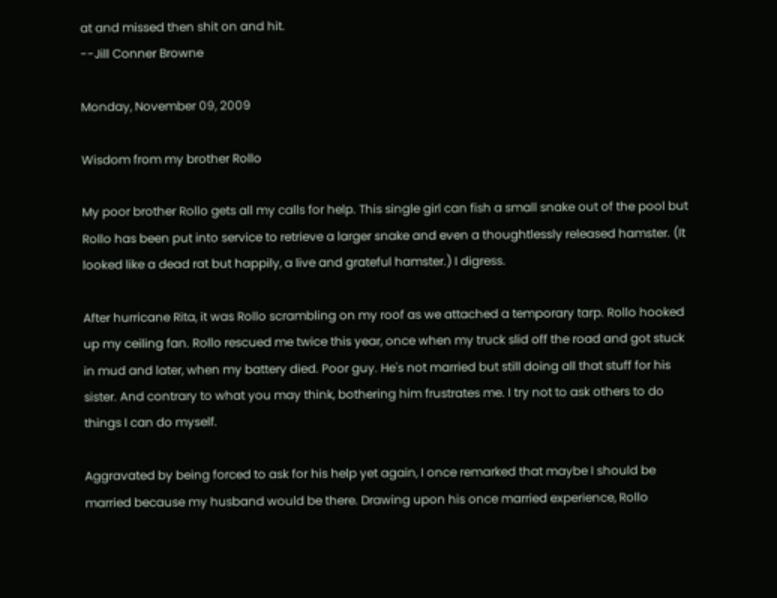at and missed then shit on and hit.
--Jill Conner Browne

Monday, November 09, 2009

Wisdom from my brother Rollo

My poor brother Rollo gets all my calls for help. This single girl can fish a small snake out of the pool but Rollo has been put into service to retrieve a larger snake and even a thoughtlessly released hamster. (It looked like a dead rat but happily, a live and grateful hamster.) I digress.

After hurricane Rita, it was Rollo scrambling on my roof as we attached a temporary tarp. Rollo hooked up my ceiling fan. Rollo rescued me twice this year, once when my truck slid off the road and got stuck in mud and later, when my battery died. Poor guy. He's not married but still doing all that stuff for his sister. And contrary to what you may think, bothering him frustrates me. I try not to ask others to do things I can do myself.

Aggravated by being forced to ask for his help yet again, I once remarked that maybe I should be married because my husband would be there. Drawing upon his once married experience, Rollo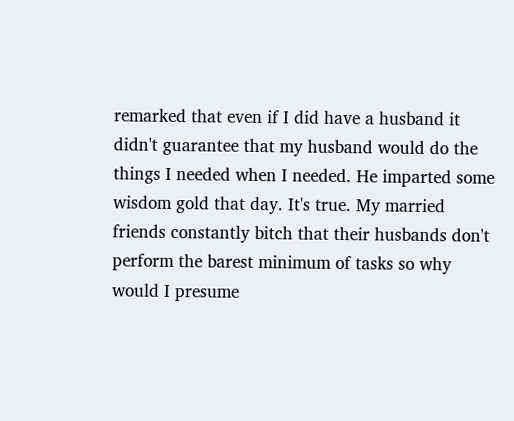remarked that even if I did have a husband it didn't guarantee that my husband would do the things I needed when I needed. He imparted some wisdom gold that day. It's true. My married friends constantly bitch that their husbands don't perform the barest minimum of tasks so why would I presume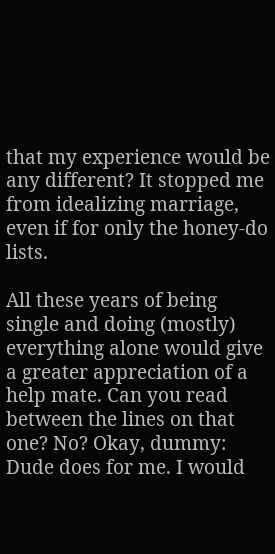that my experience would be any different? It stopped me from idealizing marriage, even if for only the honey-do lists.

All these years of being single and doing (mostly) everything alone would give a greater appreciation of a help mate. Can you read between the lines on that one? No? Okay, dummy: Dude does for me. I would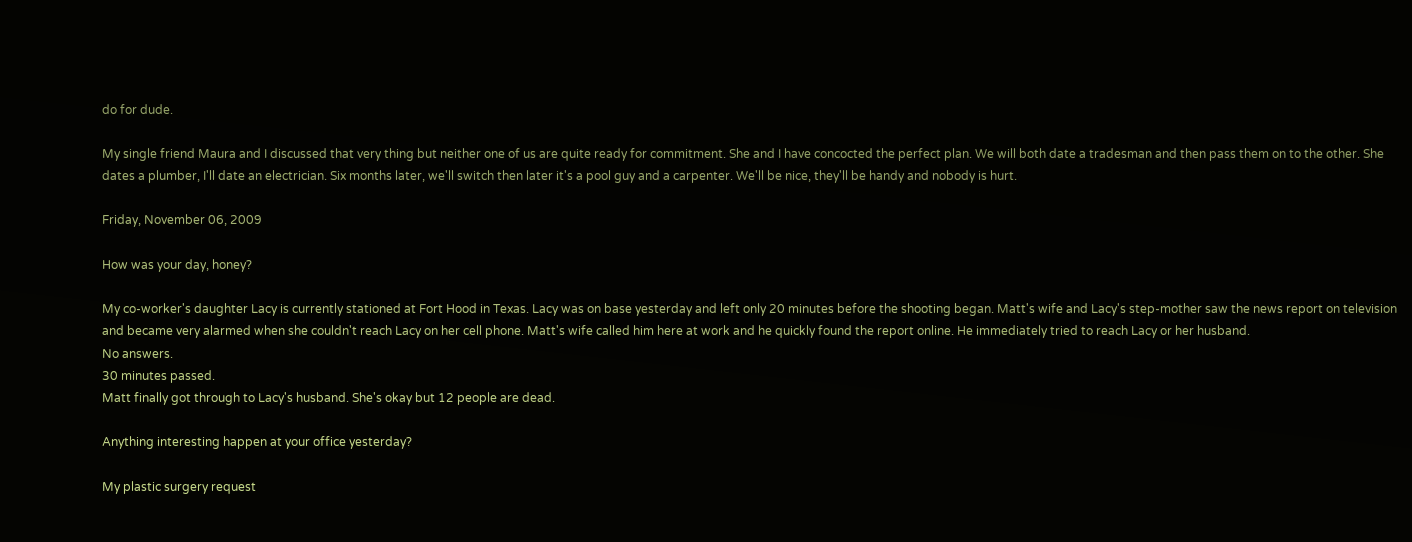do for dude.

My single friend Maura and I discussed that very thing but neither one of us are quite ready for commitment. She and I have concocted the perfect plan. We will both date a tradesman and then pass them on to the other. She dates a plumber, I'll date an electrician. Six months later, we'll switch then later it's a pool guy and a carpenter. We'll be nice, they'll be handy and nobody is hurt.

Friday, November 06, 2009

How was your day, honey?

My co-worker's daughter Lacy is currently stationed at Fort Hood in Texas. Lacy was on base yesterday and left only 20 minutes before the shooting began. Matt's wife and Lacy's step-mother saw the news report on television and became very alarmed when she couldn't reach Lacy on her cell phone. Matt's wife called him here at work and he quickly found the report online. He immediately tried to reach Lacy or her husband.
No answers.
30 minutes passed.
Matt finally got through to Lacy's husband. She's okay but 12 people are dead.

Anything interesting happen at your office yesterday?

My plastic surgery request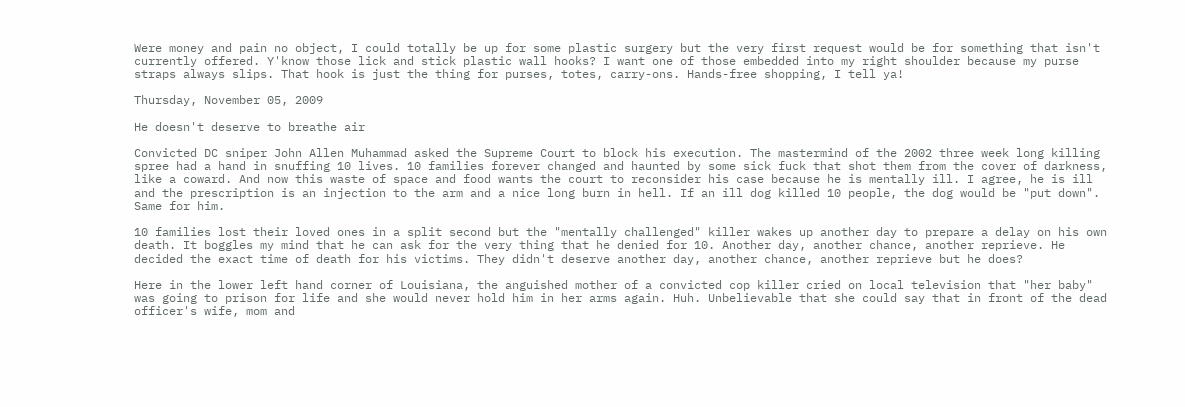Were money and pain no object, I could totally be up for some plastic surgery but the very first request would be for something that isn't currently offered. Y'know those lick and stick plastic wall hooks? I want one of those embedded into my right shoulder because my purse straps always slips. That hook is just the thing for purses, totes, carry-ons. Hands-free shopping, I tell ya!

Thursday, November 05, 2009

He doesn't deserve to breathe air

Convicted DC sniper John Allen Muhammad asked the Supreme Court to block his execution. The mastermind of the 2002 three week long killing spree had a hand in snuffing 10 lives. 10 families forever changed and haunted by some sick fuck that shot them from the cover of darkness, like a coward. And now this waste of space and food wants the court to reconsider his case because he is mentally ill. I agree, he is ill and the prescription is an injection to the arm and a nice long burn in hell. If an ill dog killed 10 people, the dog would be "put down". Same for him.

10 families lost their loved ones in a split second but the "mentally challenged" killer wakes up another day to prepare a delay on his own death. It boggles my mind that he can ask for the very thing that he denied for 10. Another day, another chance, another reprieve. He decided the exact time of death for his victims. They didn't deserve another day, another chance, another reprieve but he does?

Here in the lower left hand corner of Louisiana, the anguished mother of a convicted cop killer cried on local television that "her baby" was going to prison for life and she would never hold him in her arms again. Huh. Unbelievable that she could say that in front of the dead officer's wife, mom and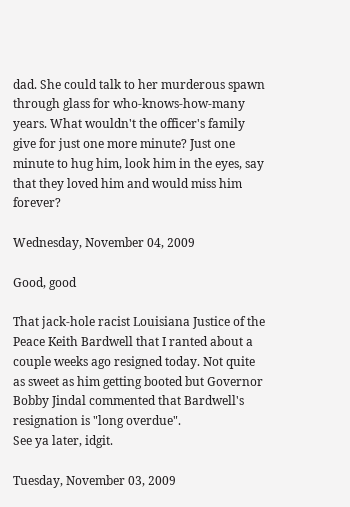dad. She could talk to her murderous spawn through glass for who-knows-how-many years. What wouldn't the officer's family give for just one more minute? Just one minute to hug him, look him in the eyes, say that they loved him and would miss him forever?

Wednesday, November 04, 2009

Good, good

That jack-hole racist Louisiana Justice of the Peace Keith Bardwell that I ranted about a couple weeks ago resigned today. Not quite as sweet as him getting booted but Governor Bobby Jindal commented that Bardwell's resignation is "long overdue".
See ya later, idgit.

Tuesday, November 03, 2009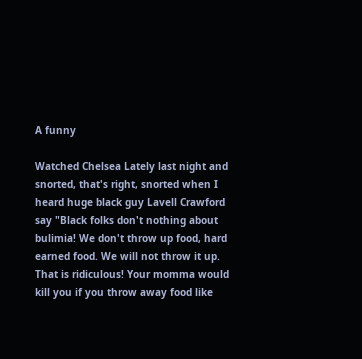A funny

Watched Chelsea Lately last night and snorted, that's right, snorted when I heard huge black guy Lavell Crawford say "Black folks don't nothing about bulimia! We don't throw up food, hard earned food. We will not throw it up. That is ridiculous! Your momma would kill you if you throw away food like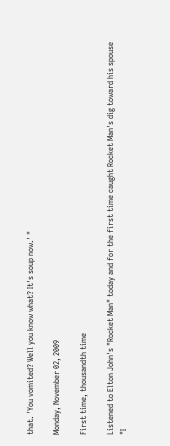that. 'You vomited? Well you know what? It's soup now.' "

Monday, November 02, 2009

First time, thousandth time

Listened to Elton John's "Rocket Man" today and for the first time caught Rocket Man's dig toward his spouse
"I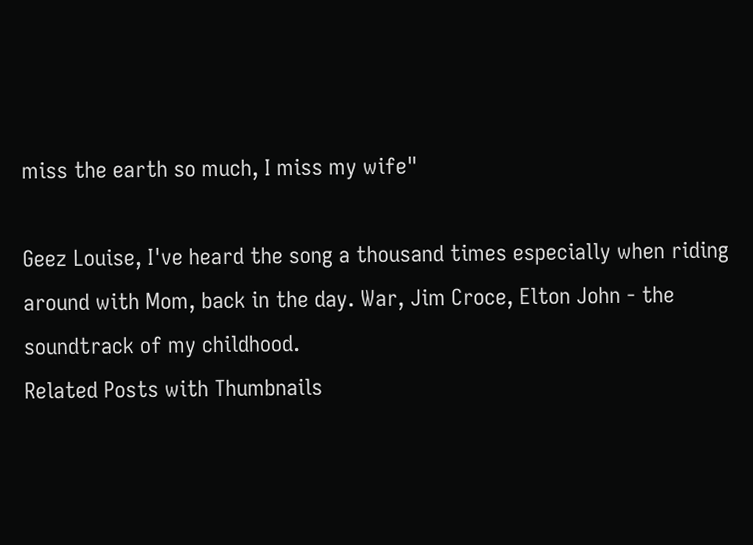miss the earth so much, I miss my wife"

Geez Louise, I've heard the song a thousand times especially when riding around with Mom, back in the day. War, Jim Croce, Elton John - the soundtrack of my childhood.
Related Posts with Thumbnails